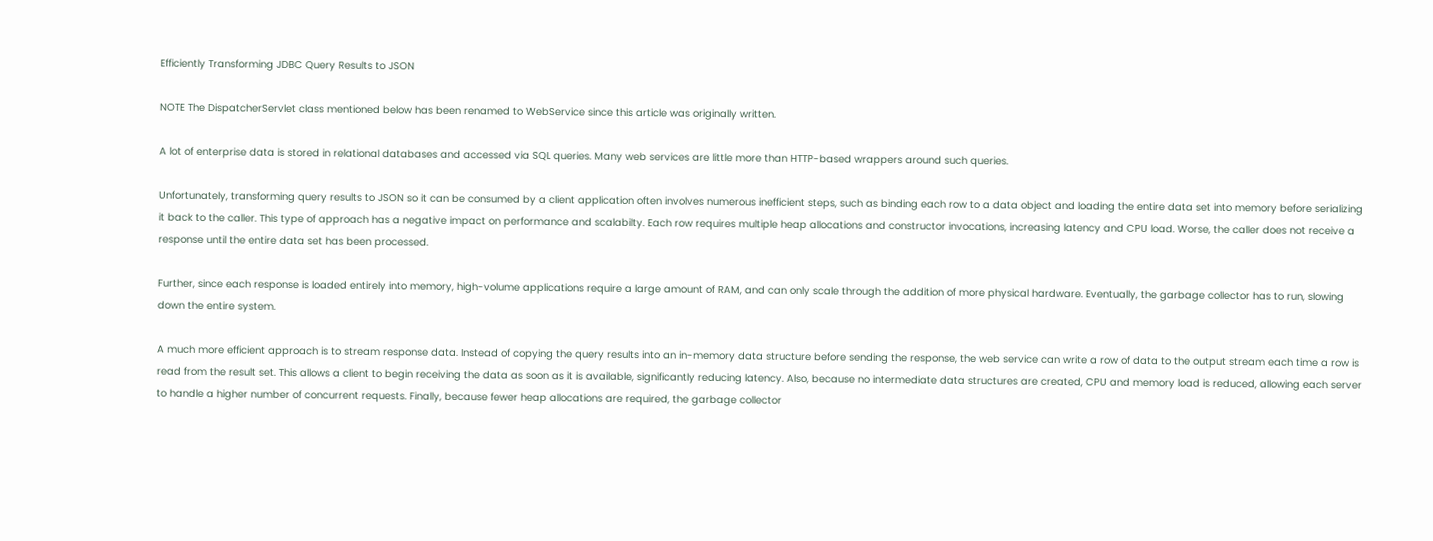Efficiently Transforming JDBC Query Results to JSON

NOTE The DispatcherServlet class mentioned below has been renamed to WebService since this article was originally written.

A lot of enterprise data is stored in relational databases and accessed via SQL queries. Many web services are little more than HTTP-based wrappers around such queries.

Unfortunately, transforming query results to JSON so it can be consumed by a client application often involves numerous inefficient steps, such as binding each row to a data object and loading the entire data set into memory before serializing it back to the caller. This type of approach has a negative impact on performance and scalabilty. Each row requires multiple heap allocations and constructor invocations, increasing latency and CPU load. Worse, the caller does not receive a response until the entire data set has been processed.

Further, since each response is loaded entirely into memory, high-volume applications require a large amount of RAM, and can only scale through the addition of more physical hardware. Eventually, the garbage collector has to run, slowing down the entire system.

A much more efficient approach is to stream response data. Instead of copying the query results into an in-memory data structure before sending the response, the web service can write a row of data to the output stream each time a row is read from the result set. This allows a client to begin receiving the data as soon as it is available, significantly reducing latency. Also, because no intermediate data structures are created, CPU and memory load is reduced, allowing each server to handle a higher number of concurrent requests. Finally, because fewer heap allocations are required, the garbage collector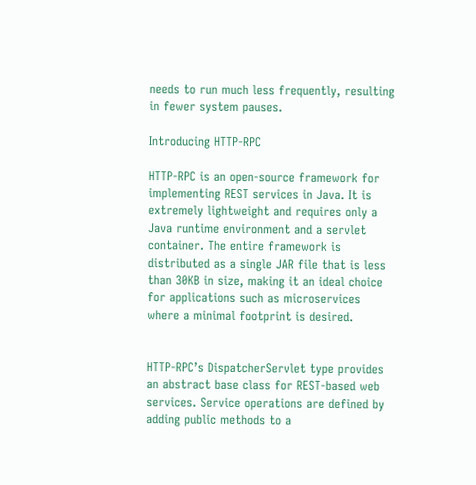needs to run much less frequently, resulting in fewer system pauses.

Introducing HTTP-RPC

HTTP-RPC is an open-source framework for implementing REST services in Java. It is extremely lightweight and requires only a Java runtime environment and a servlet container. The entire framework is distributed as a single JAR file that is less than 30KB in size, making it an ideal choice for applications such as microservices where a minimal footprint is desired.


HTTP-RPC’s DispatcherServlet type provides an abstract base class for REST-based web services. Service operations are defined by adding public methods to a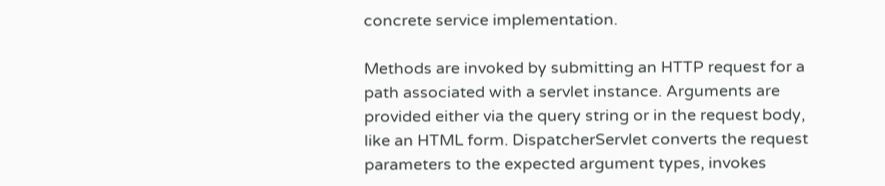concrete service implementation.

Methods are invoked by submitting an HTTP request for a path associated with a servlet instance. Arguments are provided either via the query string or in the request body, like an HTML form. DispatcherServlet converts the request parameters to the expected argument types, invokes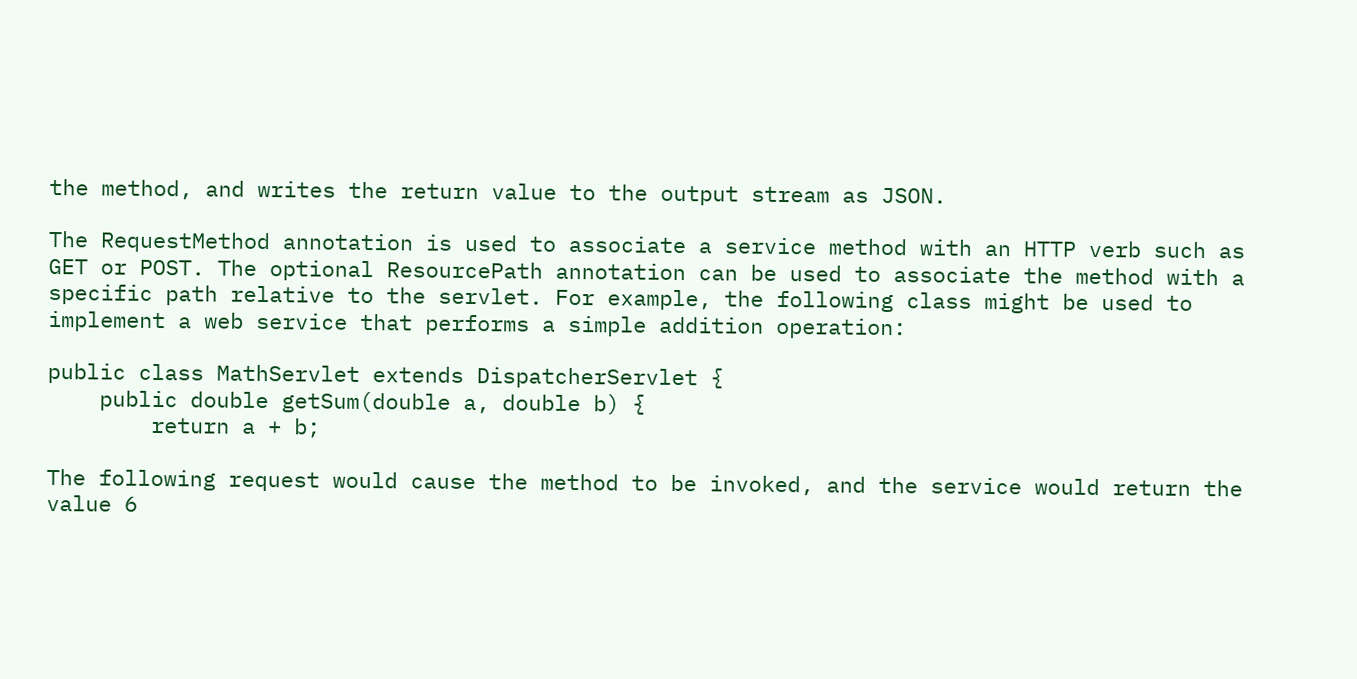the method, and writes the return value to the output stream as JSON.

The RequestMethod annotation is used to associate a service method with an HTTP verb such as GET or POST. The optional ResourcePath annotation can be used to associate the method with a specific path relative to the servlet. For example, the following class might be used to implement a web service that performs a simple addition operation:

public class MathServlet extends DispatcherServlet {
    public double getSum(double a, double b) {
        return a + b;

The following request would cause the method to be invoked, and the service would return the value 6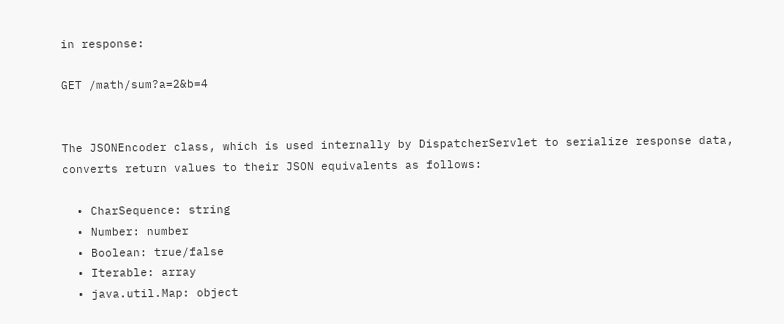in response:

GET /math/sum?a=2&b=4


The JSONEncoder class, which is used internally by DispatcherServlet to serialize response data, converts return values to their JSON equivalents as follows:

  • CharSequence: string
  • Number: number
  • Boolean: true/false
  • Iterable: array
  • java.util.Map: object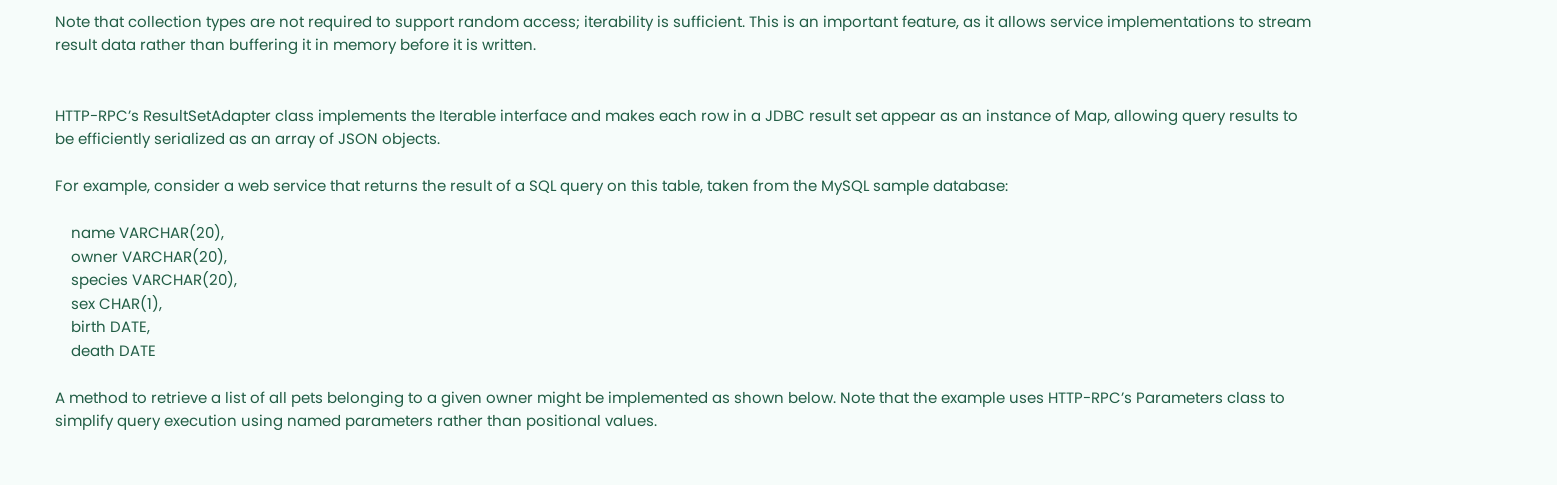Note that collection types are not required to support random access; iterability is sufficient. This is an important feature, as it allows service implementations to stream result data rather than buffering it in memory before it is written.


HTTP-RPC’s ResultSetAdapter class implements the Iterable interface and makes each row in a JDBC result set appear as an instance of Map, allowing query results to be efficiently serialized as an array of JSON objects.

For example, consider a web service that returns the result of a SQL query on this table, taken from the MySQL sample database:

    name VARCHAR(20),
    owner VARCHAR(20),
    species VARCHAR(20),
    sex CHAR(1),
    birth DATE,
    death DATE

A method to retrieve a list of all pets belonging to a given owner might be implemented as shown below. Note that the example uses HTTP-RPC’s Parameters class to simplify query execution using named parameters rather than positional values.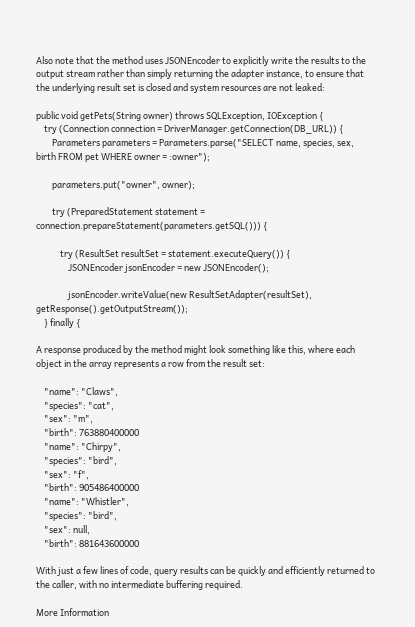Also note that the method uses JSONEncoder to explicitly write the results to the output stream rather than simply returning the adapter instance, to ensure that the underlying result set is closed and system resources are not leaked:

public void getPets(String owner) throws SQLException, IOException {
    try (Connection connection = DriverManager.getConnection(DB_URL)) {
        Parameters parameters = Parameters.parse("SELECT name, species, sex, birth FROM pet WHERE owner = :owner");

        parameters.put("owner", owner);

        try (PreparedStatement statement = connection.prepareStatement(parameters.getSQL())) {

            try (ResultSet resultSet = statement.executeQuery()) {
                JSONEncoder jsonEncoder = new JSONEncoder();

                jsonEncoder.writeValue(new ResultSetAdapter(resultSet), getResponse().getOutputStream());
    } finally {

A response produced by the method might look something like this, where each object in the array represents a row from the result set:

    "name": "Claws",
    "species": "cat",
    "sex": "m",
    "birth": 763880400000
    "name": "Chirpy",
    "species": "bird",
    "sex": "f",
    "birth": 905486400000
    "name": "Whistler",
    "species": "bird",
    "sex": null,
    "birth": 881643600000

With just a few lines of code, query results can be quickly and efficiently returned to the caller, with no intermediate buffering required.

More Information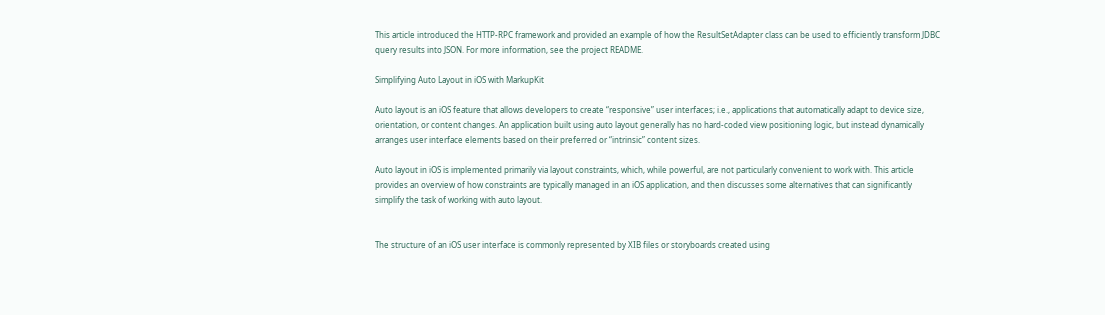This article introduced the HTTP-RPC framework and provided an example of how the ResultSetAdapter class can be used to efficiently transform JDBC query results into JSON. For more information, see the project README.

Simplifying Auto Layout in iOS with MarkupKit

Auto layout is an iOS feature that allows developers to create “responsive” user interfaces; i.e., applications that automatically adapt to device size, orientation, or content changes. An application built using auto layout generally has no hard-coded view positioning logic, but instead dynamically arranges user interface elements based on their preferred or “intrinsic” content sizes.

Auto layout in iOS is implemented primarily via layout constraints, which, while powerful, are not particularly convenient to work with. This article provides an overview of how constraints are typically managed in an iOS application, and then discusses some alternatives that can significantly simplify the task of working with auto layout.


The structure of an iOS user interface is commonly represented by XIB files or storyboards created using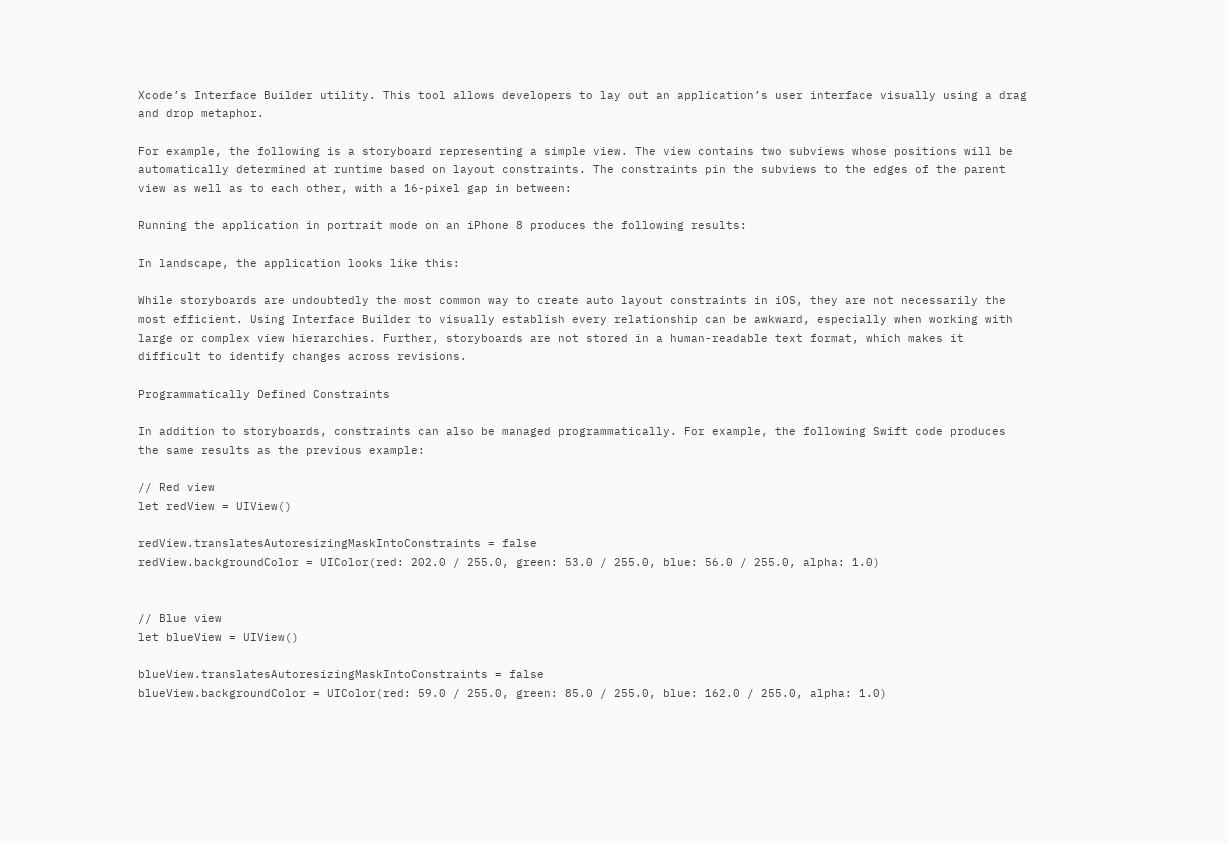Xcode’s Interface Builder utility. This tool allows developers to lay out an application’s user interface visually using a drag and drop metaphor.

For example, the following is a storyboard representing a simple view. The view contains two subviews whose positions will be automatically determined at runtime based on layout constraints. The constraints pin the subviews to the edges of the parent view as well as to each other, with a 16-pixel gap in between:

Running the application in portrait mode on an iPhone 8 produces the following results:

In landscape, the application looks like this:

While storyboards are undoubtedly the most common way to create auto layout constraints in iOS, they are not necessarily the most efficient. Using Interface Builder to visually establish every relationship can be awkward, especially when working with large or complex view hierarchies. Further, storyboards are not stored in a human-readable text format, which makes it difficult to identify changes across revisions.

Programmatically Defined Constraints

In addition to storyboards, constraints can also be managed programmatically. For example, the following Swift code produces the same results as the previous example:

// Red view
let redView = UIView()

redView.translatesAutoresizingMaskIntoConstraints = false
redView.backgroundColor = UIColor(red: 202.0 / 255.0, green: 53.0 / 255.0, blue: 56.0 / 255.0, alpha: 1.0)


// Blue view
let blueView = UIView()

blueView.translatesAutoresizingMaskIntoConstraints = false
blueView.backgroundColor = UIColor(red: 59.0 / 255.0, green: 85.0 / 255.0, blue: 162.0 / 255.0, alpha: 1.0)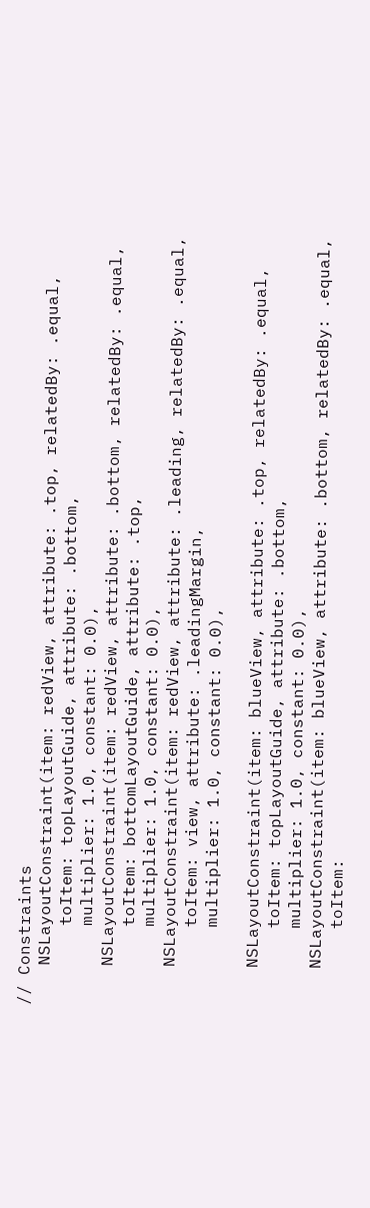// Constraints
    NSLayoutConstraint(item: redView, attribute: .top, relatedBy: .equal,
        toItem: topLayoutGuide, attribute: .bottom,
        multiplier: 1.0, constant: 0.0),
    NSLayoutConstraint(item: redView, attribute: .bottom, relatedBy: .equal,
        toItem: bottomLayoutGuide, attribute: .top,
        multiplier: 1.0, constant: 0.0),
    NSLayoutConstraint(item: redView, attribute: .leading, relatedBy: .equal,
        toItem: view, attribute: .leadingMargin,
        multiplier: 1.0, constant: 0.0),

    NSLayoutConstraint(item: blueView, attribute: .top, relatedBy: .equal,
        toItem: topLayoutGuide, attribute: .bottom,
        multiplier: 1.0, constant: 0.0),
    NSLayoutConstraint(item: blueView, attribute: .bottom, relatedBy: .equal,
        toItem: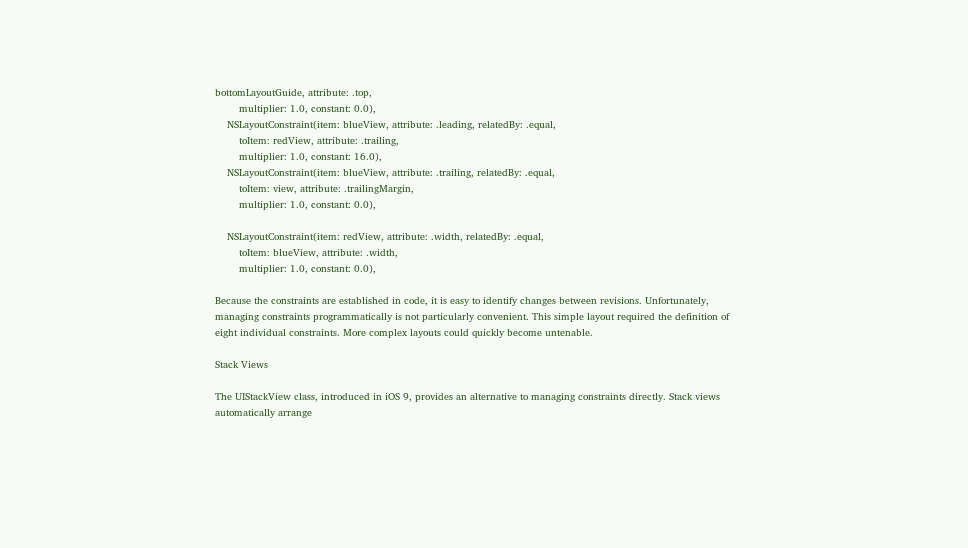bottomLayoutGuide, attribute: .top,
        multiplier: 1.0, constant: 0.0),
    NSLayoutConstraint(item: blueView, attribute: .leading, relatedBy: .equal,
        toItem: redView, attribute: .trailing,
        multiplier: 1.0, constant: 16.0),
    NSLayoutConstraint(item: blueView, attribute: .trailing, relatedBy: .equal,
        toItem: view, attribute: .trailingMargin,
        multiplier: 1.0, constant: 0.0),

    NSLayoutConstraint(item: redView, attribute: .width, relatedBy: .equal,
        toItem: blueView, attribute: .width,
        multiplier: 1.0, constant: 0.0),

Because the constraints are established in code, it is easy to identify changes between revisions. Unfortunately, managing constraints programmatically is not particularly convenient. This simple layout required the definition of eight individual constraints. More complex layouts could quickly become untenable.

Stack Views

The UIStackView class, introduced in iOS 9, provides an alternative to managing constraints directly. Stack views automatically arrange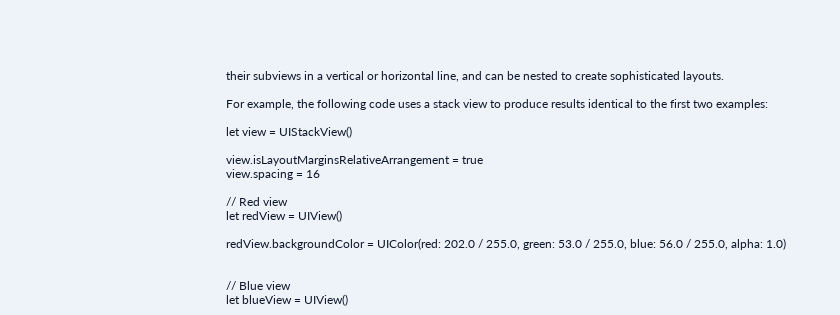their subviews in a vertical or horizontal line, and can be nested to create sophisticated layouts.

For example, the following code uses a stack view to produce results identical to the first two examples:

let view = UIStackView()

view.isLayoutMarginsRelativeArrangement = true
view.spacing = 16

// Red view
let redView = UIView()

redView.backgroundColor = UIColor(red: 202.0 / 255.0, green: 53.0 / 255.0, blue: 56.0 / 255.0, alpha: 1.0)


// Blue view
let blueView = UIView()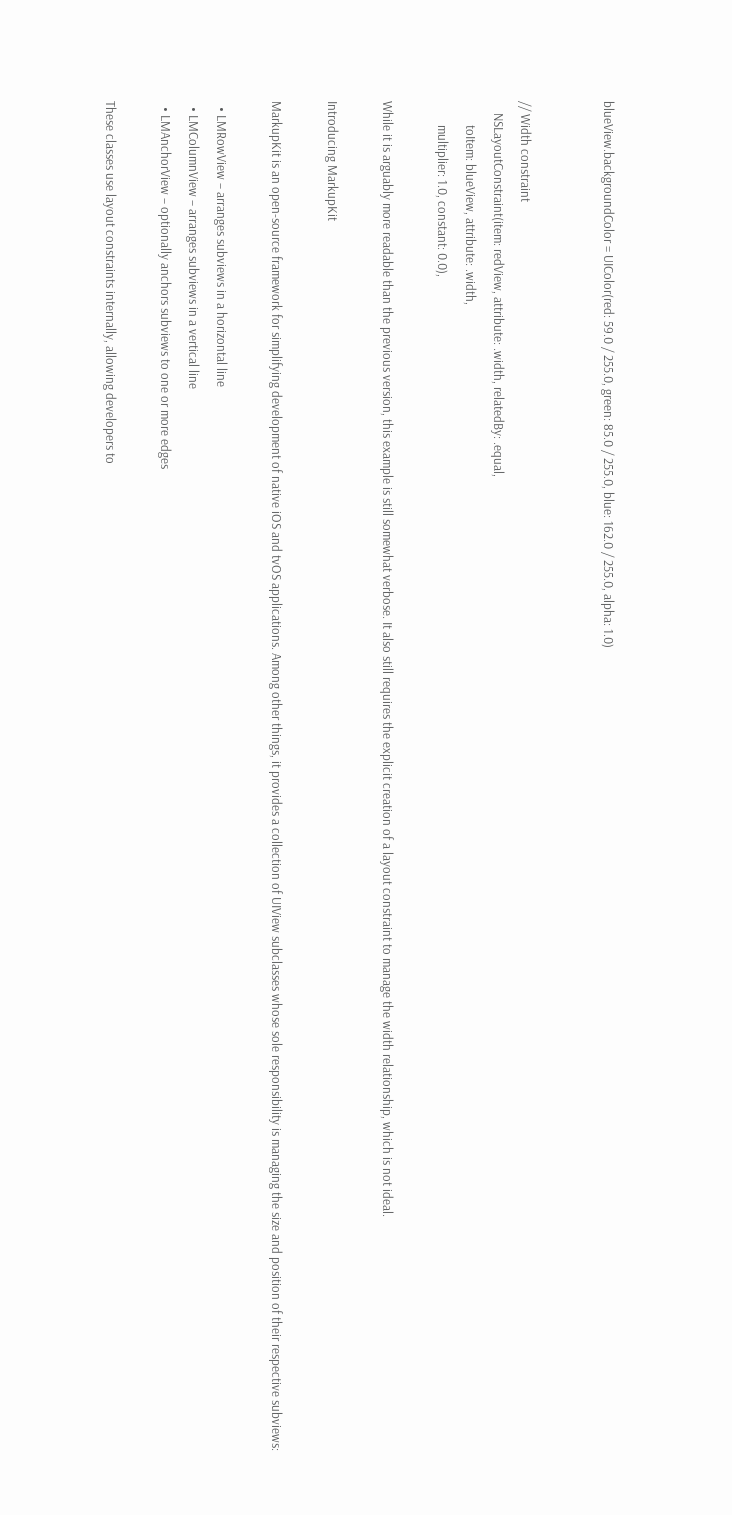blueView.backgroundColor = UIColor(red: 59.0 / 255.0, green: 85.0 / 255.0, blue: 162.0 / 255.0, alpha: 1.0)


// Width constraint
    NSLayoutConstraint(item: redView, attribute: .width, relatedBy: .equal,
        toItem: blueView, attribute: .width,
        multiplier: 1.0, constant: 0.0),

While it is arguably more readable than the previous version, this example is still somewhat verbose. It also still requires the explicit creation of a layout constraint to manage the width relationship, which is not ideal.

Introducing MarkupKit

MarkupKit is an open-source framework for simplifying development of native iOS and tvOS applications. Among other things, it provides a collection of UIView subclasses whose sole responsibility is managing the size and position of their respective subviews:

  • LMRowView – arranges subviews in a horizontal line
  • LMColumnView – arranges subviews in a vertical line
  • LMAnchorView – optionally anchors subviews to one or more edges

These classes use layout constraints internally, allowing developers to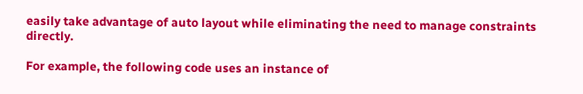easily take advantage of auto layout while eliminating the need to manage constraints directly.

For example, the following code uses an instance of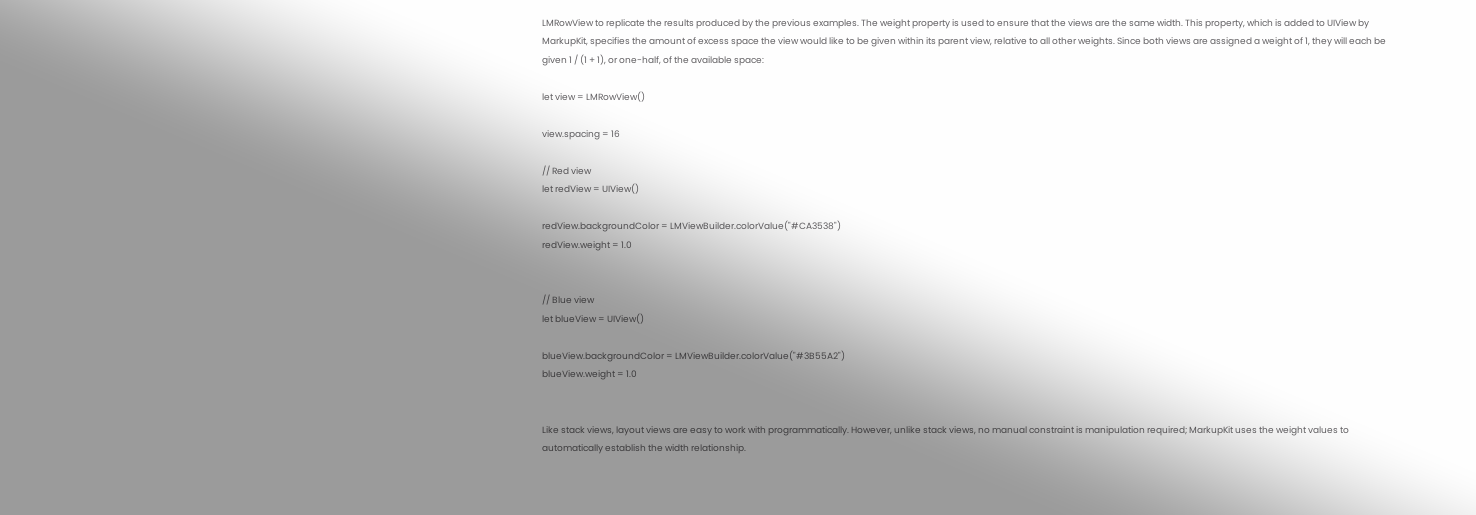LMRowView to replicate the results produced by the previous examples. The weight property is used to ensure that the views are the same width. This property, which is added to UIView by MarkupKit, specifies the amount of excess space the view would like to be given within its parent view, relative to all other weights. Since both views are assigned a weight of 1, they will each be given 1 / (1 + 1), or one-half, of the available space:

let view = LMRowView()

view.spacing = 16

// Red view
let redView = UIView()

redView.backgroundColor = LMViewBuilder.colorValue("#CA3538")
redView.weight = 1.0


// Blue view
let blueView = UIView()

blueView.backgroundColor = LMViewBuilder.colorValue("#3B55A2")
blueView.weight = 1.0


Like stack views, layout views are easy to work with programmatically. However, unlike stack views, no manual constraint is manipulation required; MarkupKit uses the weight values to automatically establish the width relationship.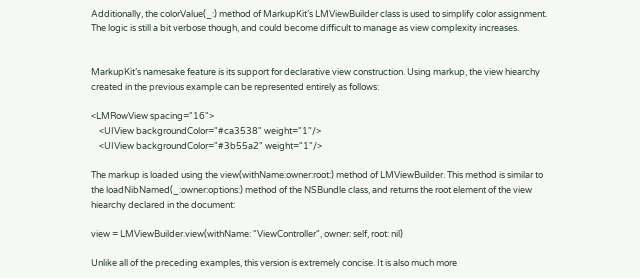Additionally, the colorValue(_:) method of MarkupKit’s LMViewBuilder class is used to simplify color assignment. The logic is still a bit verbose though, and could become difficult to manage as view complexity increases.


MarkupKit’s namesake feature is its support for declarative view construction. Using markup, the view hiearchy created in the previous example can be represented entirely as follows:

<LMRowView spacing="16">
    <UIView backgroundColor="#ca3538" weight="1"/>
    <UIView backgroundColor="#3b55a2" weight="1"/>

The markup is loaded using the view(withName:owner:root:) method of LMViewBuilder. This method is similar to the loadNibNamed(_:owner:options:) method of the NSBundle class, and returns the root element of the view hiearchy declared in the document:

view = LMViewBuilder.view(withName: "ViewController", owner: self, root: nil)

Unlike all of the preceding examples, this version is extremely concise. It is also much more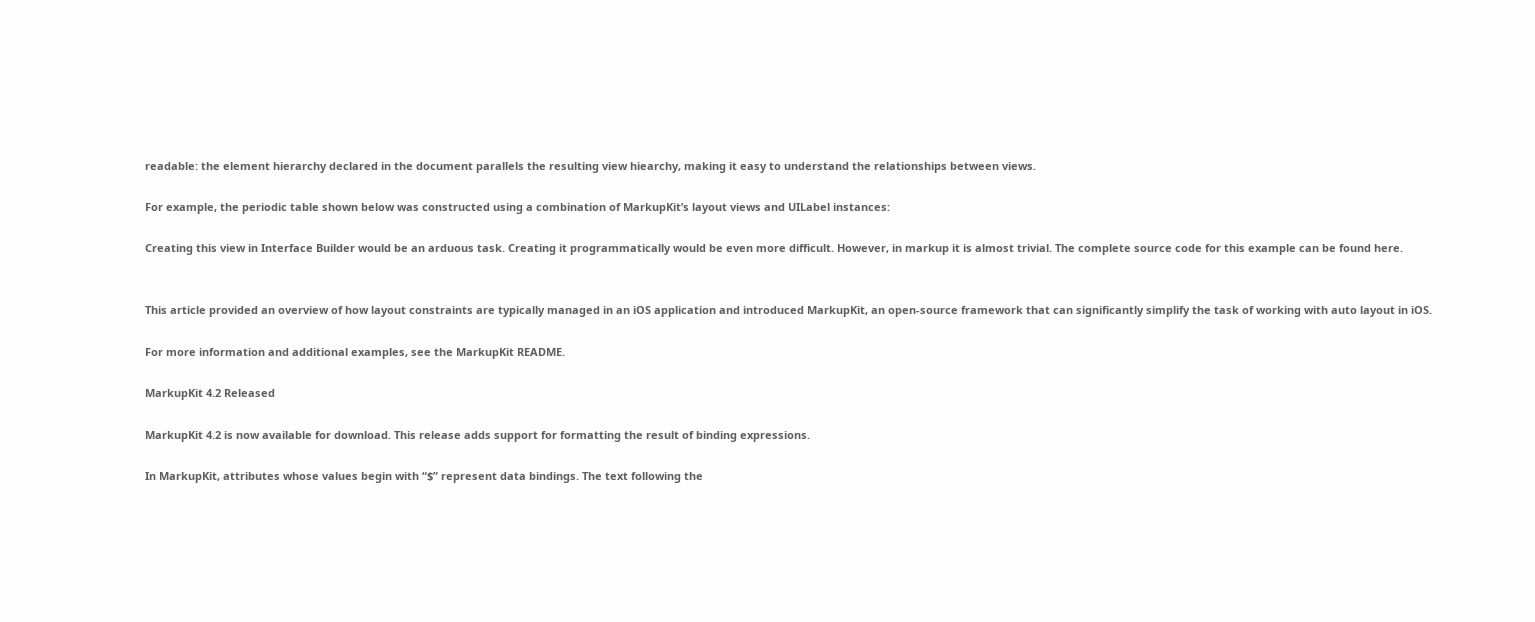readable: the element hierarchy declared in the document parallels the resulting view hiearchy, making it easy to understand the relationships between views.

For example, the periodic table shown below was constructed using a combination of MarkupKit’s layout views and UILabel instances:

Creating this view in Interface Builder would be an arduous task. Creating it programmatically would be even more difficult. However, in markup it is almost trivial. The complete source code for this example can be found here.


This article provided an overview of how layout constraints are typically managed in an iOS application and introduced MarkupKit, an open-source framework that can significantly simplify the task of working with auto layout in iOS.

For more information and additional examples, see the MarkupKit README.

MarkupKit 4.2 Released

MarkupKit 4.2 is now available for download. This release adds support for formatting the result of binding expressions.

In MarkupKit, attributes whose values begin with “$” represent data bindings. The text following the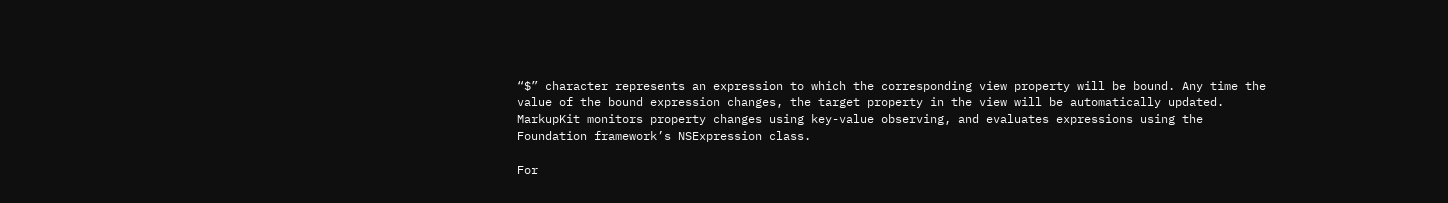“$” character represents an expression to which the corresponding view property will be bound. Any time the value of the bound expression changes, the target property in the view will be automatically updated. MarkupKit monitors property changes using key-value observing, and evaluates expressions using the Foundation framework’s NSExpression class.

For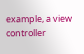example, a view controller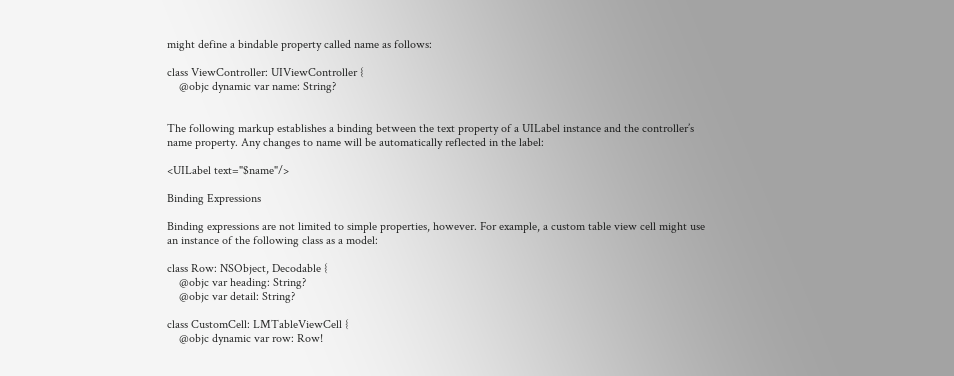might define a bindable property called name as follows:

class ViewController: UIViewController {
    @objc dynamic var name: String?


The following markup establishes a binding between the text property of a UILabel instance and the controller’s name property. Any changes to name will be automatically reflected in the label:

<UILabel text="$name"/>

Binding Expressions

Binding expressions are not limited to simple properties, however. For example, a custom table view cell might use an instance of the following class as a model:

class Row: NSObject, Decodable {
    @objc var heading: String?
    @objc var detail: String?

class CustomCell: LMTableViewCell {
    @objc dynamic var row: Row!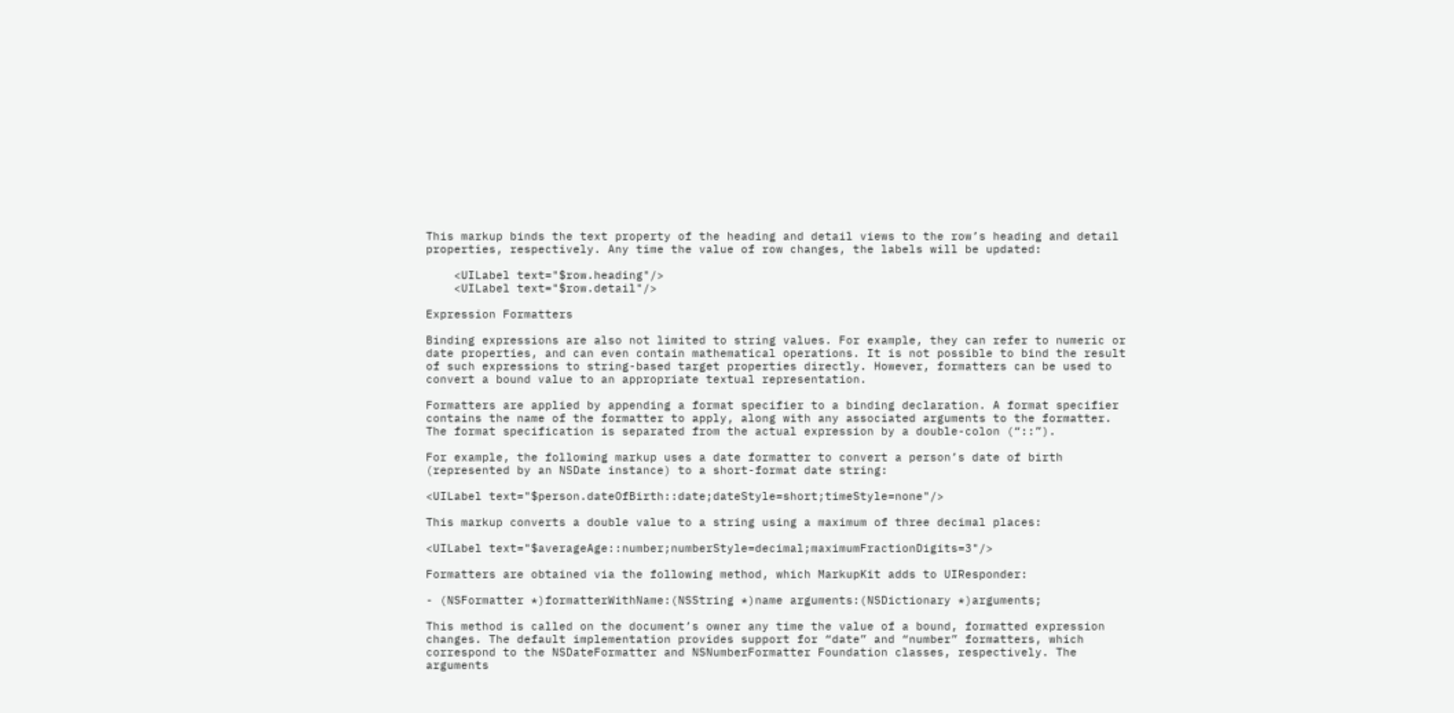This markup binds the text property of the heading and detail views to the row’s heading and detail properties, respectively. Any time the value of row changes, the labels will be updated:

    <UILabel text="$row.heading"/>
    <UILabel text="$row.detail"/>

Expression Formatters

Binding expressions are also not limited to string values. For example, they can refer to numeric or date properties, and can even contain mathematical operations. It is not possible to bind the result of such expressions to string-based target properties directly. However, formatters can be used to convert a bound value to an appropriate textual representation.

Formatters are applied by appending a format specifier to a binding declaration. A format specifier contains the name of the formatter to apply, along with any associated arguments to the formatter. The format specification is separated from the actual expression by a double-colon (“::”).

For example, the following markup uses a date formatter to convert a person’s date of birth (represented by an NSDate instance) to a short-format date string:

<UILabel text="$person.dateOfBirth::date;dateStyle=short;timeStyle=none"/>

This markup converts a double value to a string using a maximum of three decimal places:

<UILabel text="$averageAge::number;numberStyle=decimal;maximumFractionDigits=3"/>

Formatters are obtained via the following method, which MarkupKit adds to UIResponder:

- (NSFormatter *)formatterWithName:(NSString *)name arguments:(NSDictionary *)arguments;

This method is called on the document’s owner any time the value of a bound, formatted expression changes. The default implementation provides support for “date” and “number” formatters, which correspond to the NSDateFormatter and NSNumberFormatter Foundation classes, respectively. The arguments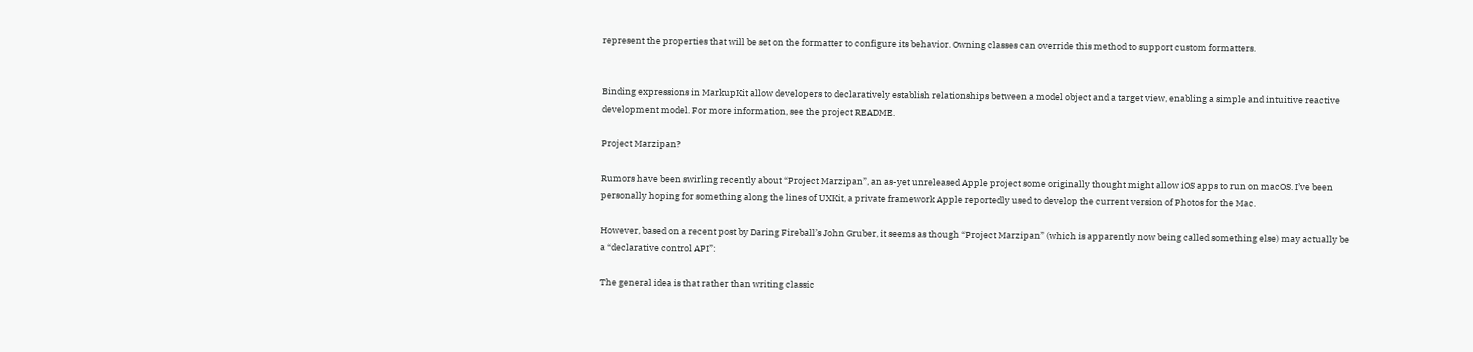represent the properties that will be set on the formatter to configure its behavior. Owning classes can override this method to support custom formatters.


Binding expressions in MarkupKit allow developers to declaratively establish relationships between a model object and a target view, enabling a simple and intuitive reactive development model. For more information, see the project README.

Project Marzipan?

Rumors have been swirling recently about “Project Marzipan”, an as-yet unreleased Apple project some originally thought might allow iOS apps to run on macOS. I’ve been personally hoping for something along the lines of UXKit, a private framework Apple reportedly used to develop the current version of Photos for the Mac.

However, based on a recent post by Daring Fireball’s John Gruber, it seems as though “Project Marzipan” (which is apparently now being called something else) may actually be a “declarative control API”:

The general idea is that rather than writing classic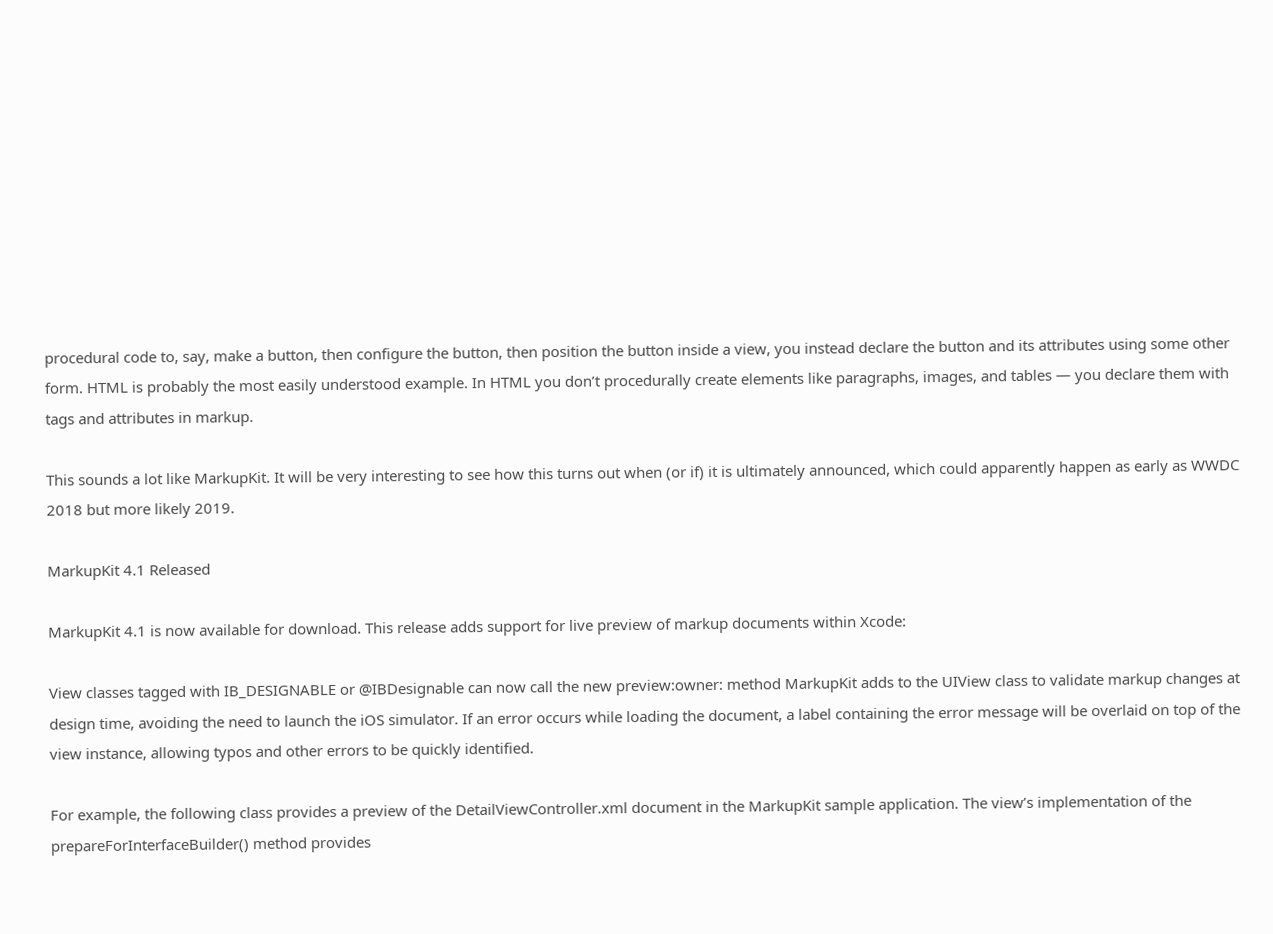procedural code to, say, make a button, then configure the button, then position the button inside a view, you instead declare the button and its attributes using some other form. HTML is probably the most easily understood example. In HTML you don’t procedurally create elements like paragraphs, images, and tables — you declare them with tags and attributes in markup.

This sounds a lot like MarkupKit. It will be very interesting to see how this turns out when (or if) it is ultimately announced, which could apparently happen as early as WWDC 2018 but more likely 2019.

MarkupKit 4.1 Released

MarkupKit 4.1 is now available for download. This release adds support for live preview of markup documents within Xcode:

View classes tagged with IB_DESIGNABLE or @IBDesignable can now call the new preview:owner: method MarkupKit adds to the UIView class to validate markup changes at design time, avoiding the need to launch the iOS simulator. If an error occurs while loading the document, a label containing the error message will be overlaid on top of the view instance, allowing typos and other errors to be quickly identified.

For example, the following class provides a preview of the DetailViewController.xml document in the MarkupKit sample application. The view’s implementation of the prepareForInterfaceBuilder() method provides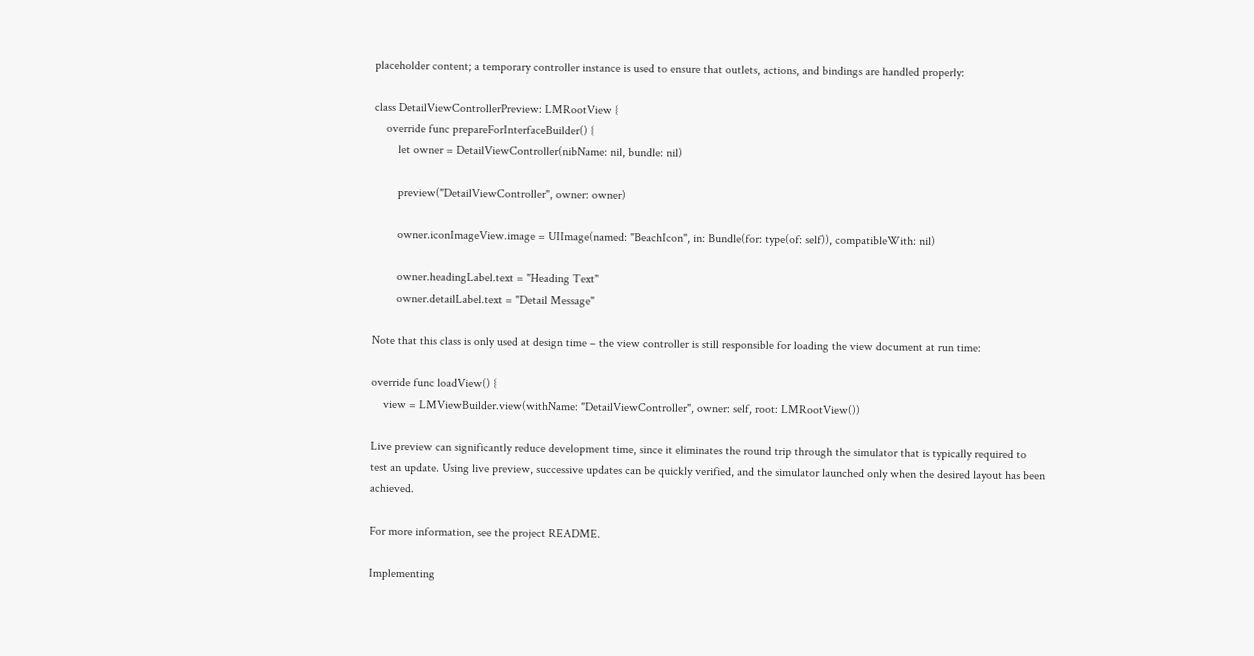placeholder content; a temporary controller instance is used to ensure that outlets, actions, and bindings are handled properly:

class DetailViewControllerPreview: LMRootView {
    override func prepareForInterfaceBuilder() {
        let owner = DetailViewController(nibName: nil, bundle: nil)

        preview("DetailViewController", owner: owner)

        owner.iconImageView.image = UIImage(named: "BeachIcon", in: Bundle(for: type(of: self)), compatibleWith: nil)

        owner.headingLabel.text = "Heading Text"
        owner.detailLabel.text = "Detail Message"

Note that this class is only used at design time – the view controller is still responsible for loading the view document at run time:

override func loadView() {
    view = LMViewBuilder.view(withName: "DetailViewController", owner: self, root: LMRootView())

Live preview can significantly reduce development time, since it eliminates the round trip through the simulator that is typically required to test an update. Using live preview, successive updates can be quickly verified, and the simulator launched only when the desired layout has been achieved.

For more information, see the project README.

Implementing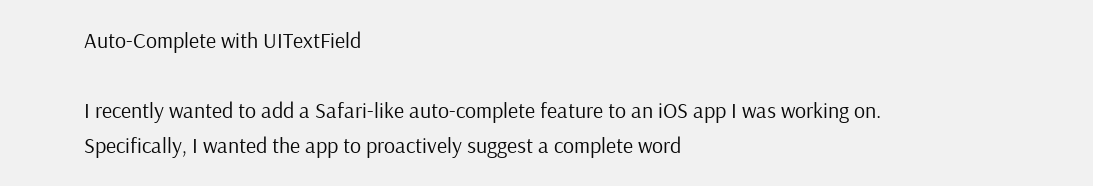Auto-Complete with UITextField

I recently wanted to add a Safari-like auto-complete feature to an iOS app I was working on. Specifically, I wanted the app to proactively suggest a complete word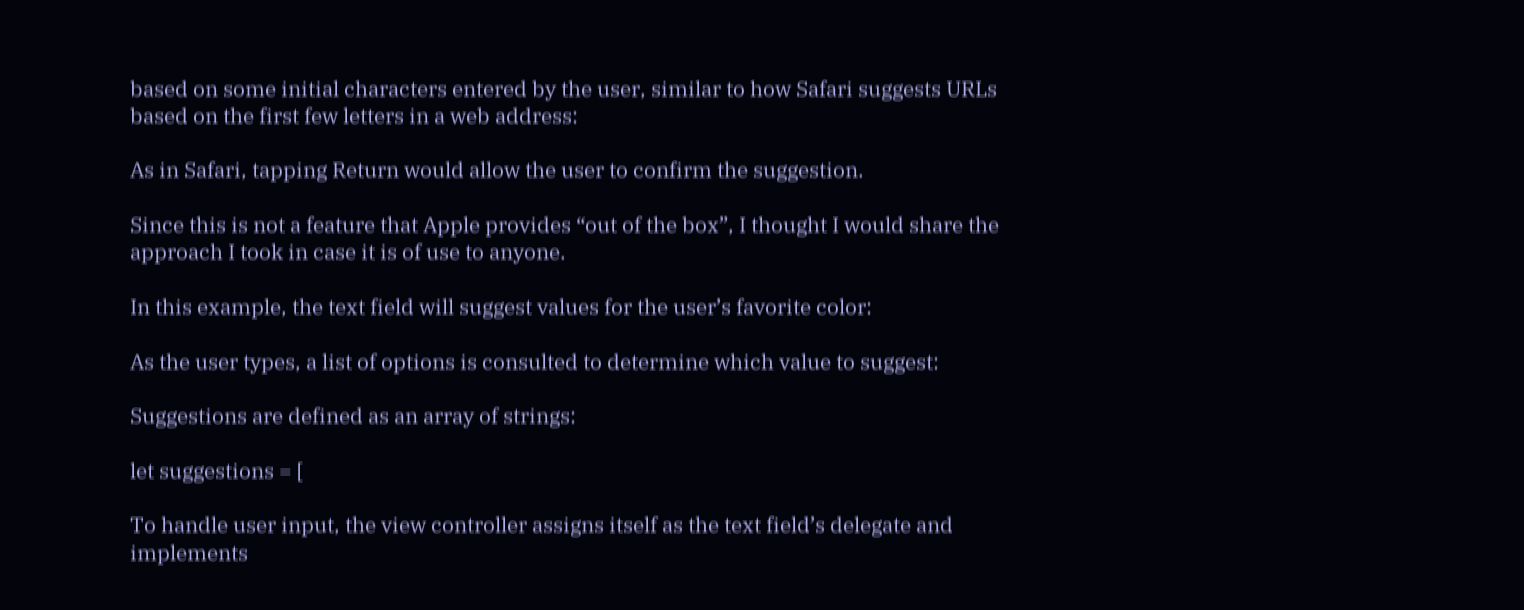based on some initial characters entered by the user, similar to how Safari suggests URLs based on the first few letters in a web address:

As in Safari, tapping Return would allow the user to confirm the suggestion.

Since this is not a feature that Apple provides “out of the box”, I thought I would share the approach I took in case it is of use to anyone.

In this example, the text field will suggest values for the user’s favorite color:

As the user types, a list of options is consulted to determine which value to suggest:

Suggestions are defined as an array of strings:

let suggestions = [

To handle user input, the view controller assigns itself as the text field’s delegate and implements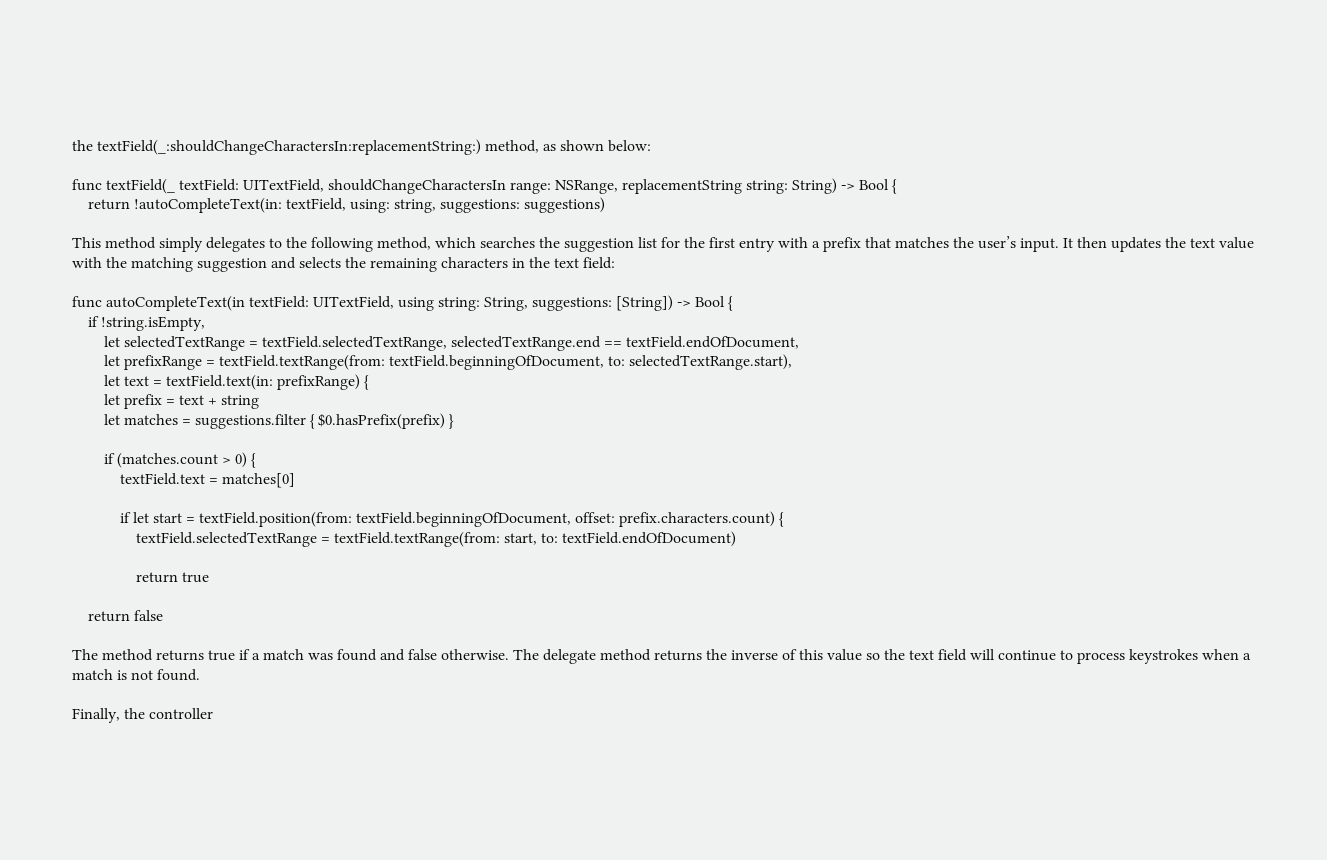the textField(_:shouldChangeCharactersIn:replacementString:) method, as shown below:

func textField(_ textField: UITextField, shouldChangeCharactersIn range: NSRange, replacementString string: String) -> Bool {
    return !autoCompleteText(in: textField, using: string, suggestions: suggestions)

This method simply delegates to the following method, which searches the suggestion list for the first entry with a prefix that matches the user’s input. It then updates the text value with the matching suggestion and selects the remaining characters in the text field:

func autoCompleteText(in textField: UITextField, using string: String, suggestions: [String]) -> Bool {
    if !string.isEmpty,
        let selectedTextRange = textField.selectedTextRange, selectedTextRange.end == textField.endOfDocument,
        let prefixRange = textField.textRange(from: textField.beginningOfDocument, to: selectedTextRange.start),
        let text = textField.text(in: prefixRange) {
        let prefix = text + string
        let matches = suggestions.filter { $0.hasPrefix(prefix) }

        if (matches.count > 0) {
            textField.text = matches[0]

            if let start = textField.position(from: textField.beginningOfDocument, offset: prefix.characters.count) {
                textField.selectedTextRange = textField.textRange(from: start, to: textField.endOfDocument)

                return true

    return false

The method returns true if a match was found and false otherwise. The delegate method returns the inverse of this value so the text field will continue to process keystrokes when a match is not found.

Finally, the controller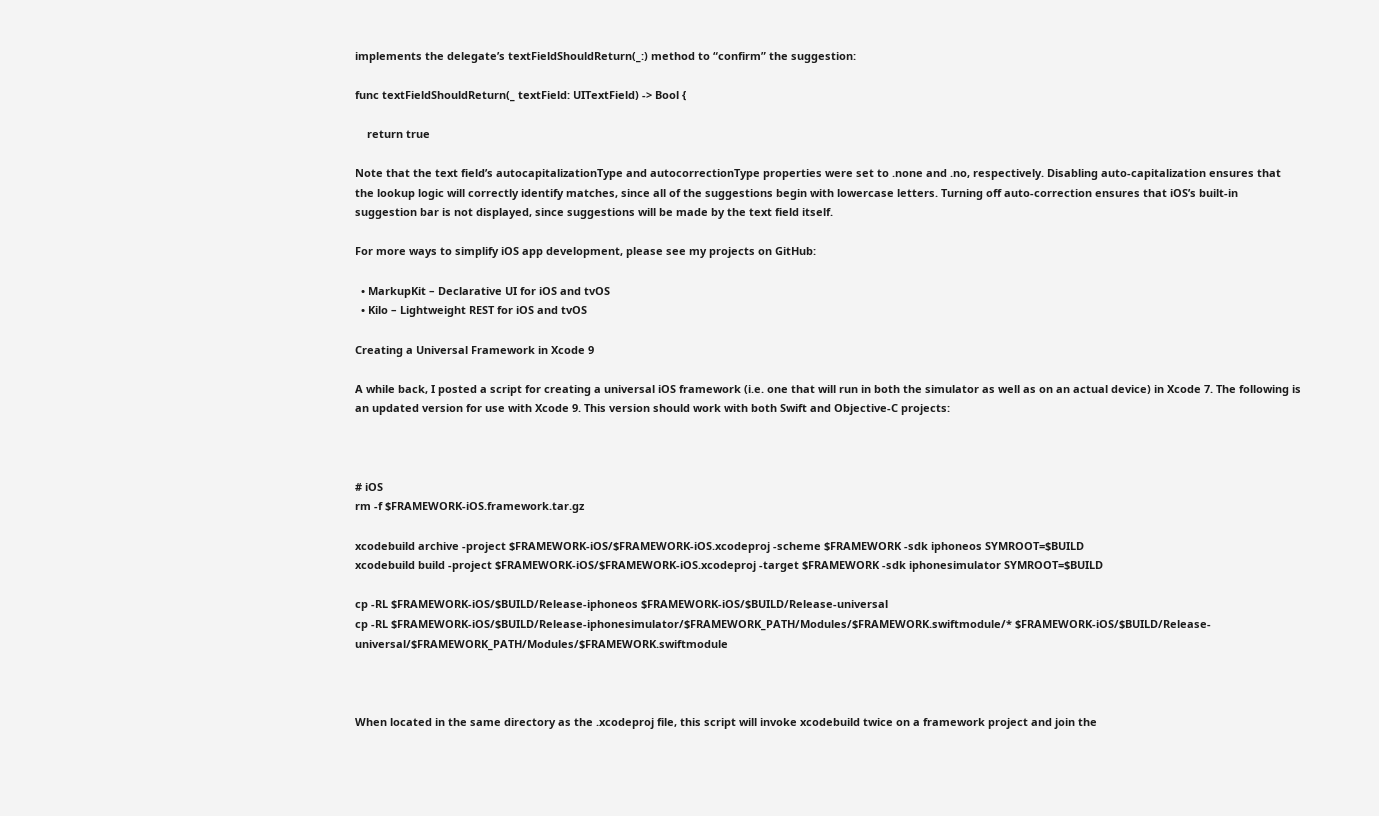implements the delegate’s textFieldShouldReturn(_:) method to “confirm” the suggestion:

func textFieldShouldReturn(_ textField: UITextField) -> Bool {

    return true

Note that the text field’s autocapitalizationType and autocorrectionType properties were set to .none and .no, respectively. Disabling auto-capitalization ensures that the lookup logic will correctly identify matches, since all of the suggestions begin with lowercase letters. Turning off auto-correction ensures that iOS’s built-in suggestion bar is not displayed, since suggestions will be made by the text field itself.

For more ways to simplify iOS app development, please see my projects on GitHub:

  • MarkupKit – Declarative UI for iOS and tvOS
  • Kilo – Lightweight REST for iOS and tvOS

Creating a Universal Framework in Xcode 9

A while back, I posted a script for creating a universal iOS framework (i.e. one that will run in both the simulator as well as on an actual device) in Xcode 7. The following is an updated version for use with Xcode 9. This version should work with both Swift and Objective-C projects:



# iOS
rm -f $FRAMEWORK-iOS.framework.tar.gz

xcodebuild archive -project $FRAMEWORK-iOS/$FRAMEWORK-iOS.xcodeproj -scheme $FRAMEWORK -sdk iphoneos SYMROOT=$BUILD
xcodebuild build -project $FRAMEWORK-iOS/$FRAMEWORK-iOS.xcodeproj -target $FRAMEWORK -sdk iphonesimulator SYMROOT=$BUILD

cp -RL $FRAMEWORK-iOS/$BUILD/Release-iphoneos $FRAMEWORK-iOS/$BUILD/Release-universal
cp -RL $FRAMEWORK-iOS/$BUILD/Release-iphonesimulator/$FRAMEWORK_PATH/Modules/$FRAMEWORK.swiftmodule/* $FRAMEWORK-iOS/$BUILD/Release-universal/$FRAMEWORK_PATH/Modules/$FRAMEWORK.swiftmodule



When located in the same directory as the .xcodeproj file, this script will invoke xcodebuild twice on a framework project and join the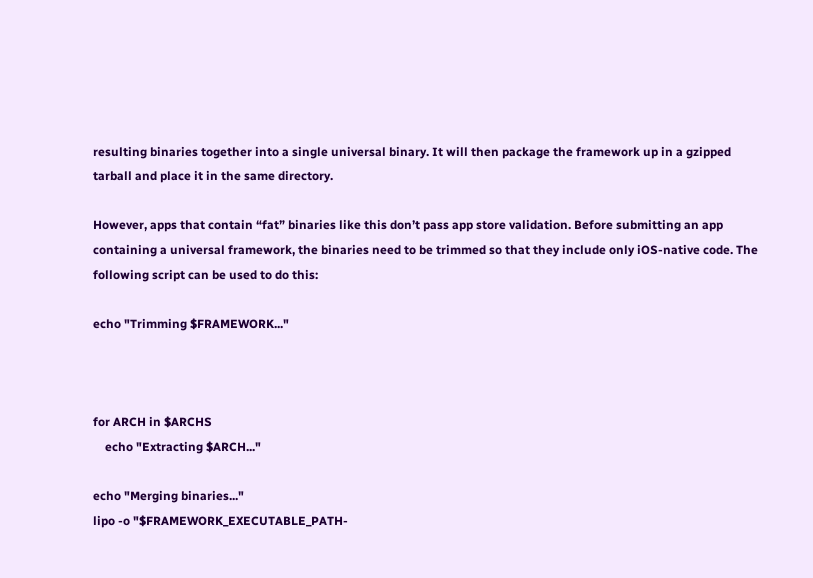resulting binaries together into a single universal binary. It will then package the framework up in a gzipped tarball and place it in the same directory.

However, apps that contain “fat” binaries like this don’t pass app store validation. Before submitting an app containing a universal framework, the binaries need to be trimmed so that they include only iOS-native code. The following script can be used to do this:

echo "Trimming $FRAMEWORK..."



for ARCH in $ARCHS
    echo "Extracting $ARCH..."

echo "Merging binaries..."
lipo -o "$FRAMEWORK_EXECUTABLE_PATH-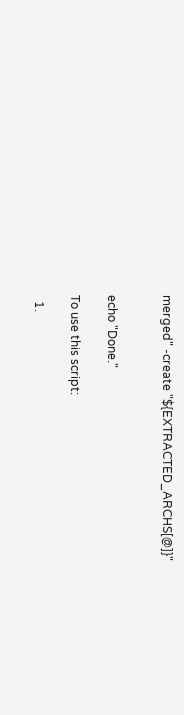merged" -create "${EXTRACTED_ARCHS[@]}"


echo "Done."

To use this script:

  1.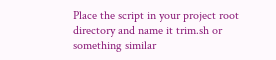Place the script in your project root directory and name it trim.sh or something similar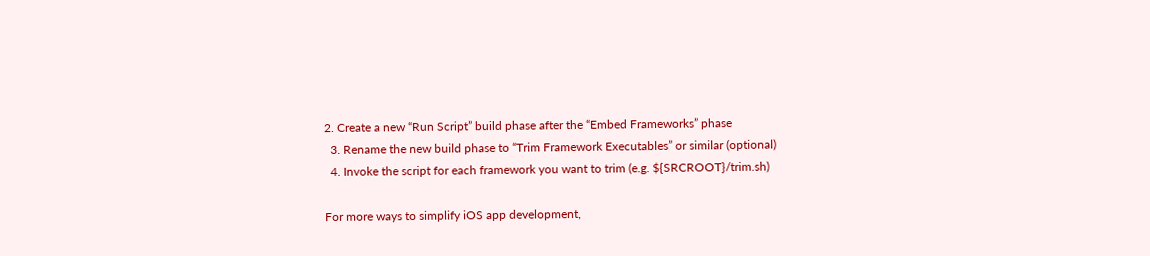2. Create a new “Run Script” build phase after the “Embed Frameworks” phase
  3. Rename the new build phase to “Trim Framework Executables” or similar (optional)
  4. Invoke the script for each framework you want to trim (e.g. ${SRCROOT}/trim.sh)

For more ways to simplify iOS app development,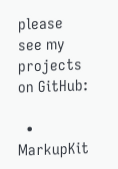please see my projects on GitHub:

  • MarkupKit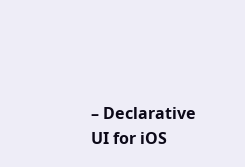– Declarative UI for iOS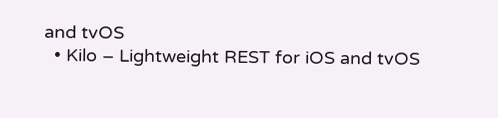and tvOS
  • Kilo – Lightweight REST for iOS and tvOS